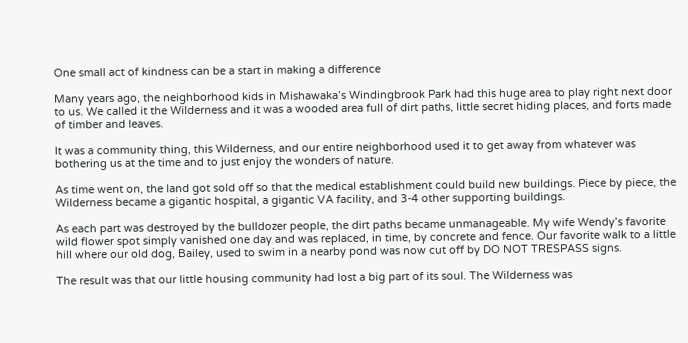One small act of kindness can be a start in making a difference

Many years ago, the neighborhood kids in Mishawaka’s Windingbrook Park had this huge area to play right next door to us. We called it the Wilderness and it was a wooded area full of dirt paths, little secret hiding places, and forts made of timber and leaves.

It was a community thing, this Wilderness, and our entire neighborhood used it to get away from whatever was bothering us at the time and to just enjoy the wonders of nature.

As time went on, the land got sold off so that the medical establishment could build new buildings. Piece by piece, the Wilderness became a gigantic hospital, a gigantic VA facility, and 3-4 other supporting buildings.

As each part was destroyed by the bulldozer people, the dirt paths became unmanageable. My wife Wendy’s favorite wild flower spot simply vanished one day and was replaced, in time, by concrete and fence. Our favorite walk to a little hill where our old dog, Bailey, used to swim in a nearby pond was now cut off by DO NOT TRESPASS signs.

The result was that our little housing community had lost a big part of its soul. The Wilderness was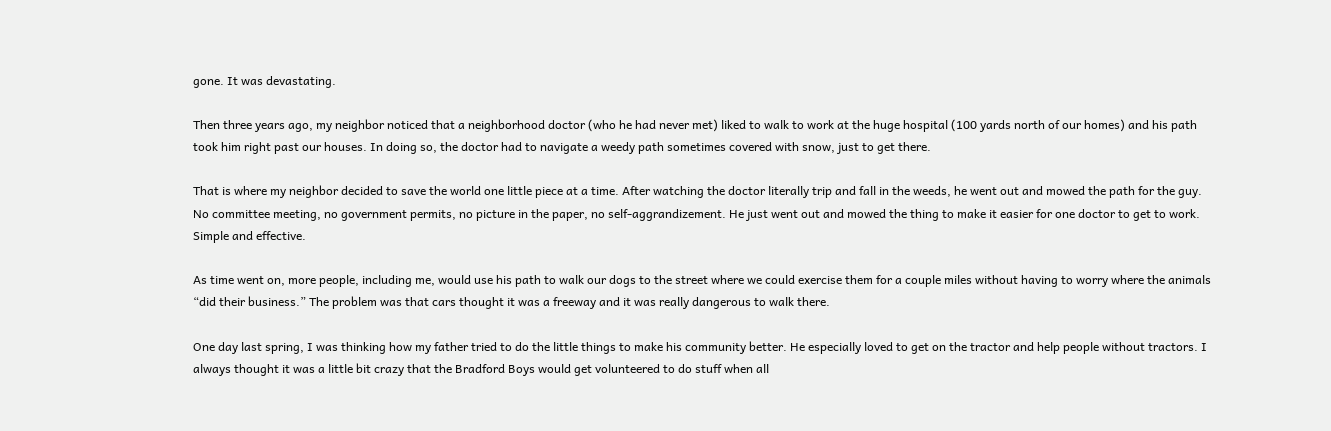gone. It was devastating.

Then three years ago, my neighbor noticed that a neighborhood doctor (who he had never met) liked to walk to work at the huge hospital (100 yards north of our homes) and his path took him right past our houses. In doing so, the doctor had to navigate a weedy path sometimes covered with snow, just to get there.

That is where my neighbor decided to save the world one little piece at a time. After watching the doctor literally trip and fall in the weeds, he went out and mowed the path for the guy. No committee meeting, no government permits, no picture in the paper, no self-aggrandizement. He just went out and mowed the thing to make it easier for one doctor to get to work. Simple and effective.

As time went on, more people, including me, would use his path to walk our dogs to the street where we could exercise them for a couple miles without having to worry where the animals “did their business.” The problem was that cars thought it was a freeway and it was really dangerous to walk there.

One day last spring, I was thinking how my father tried to do the little things to make his community better. He especially loved to get on the tractor and help people without tractors. I always thought it was a little bit crazy that the Bradford Boys would get volunteered to do stuff when all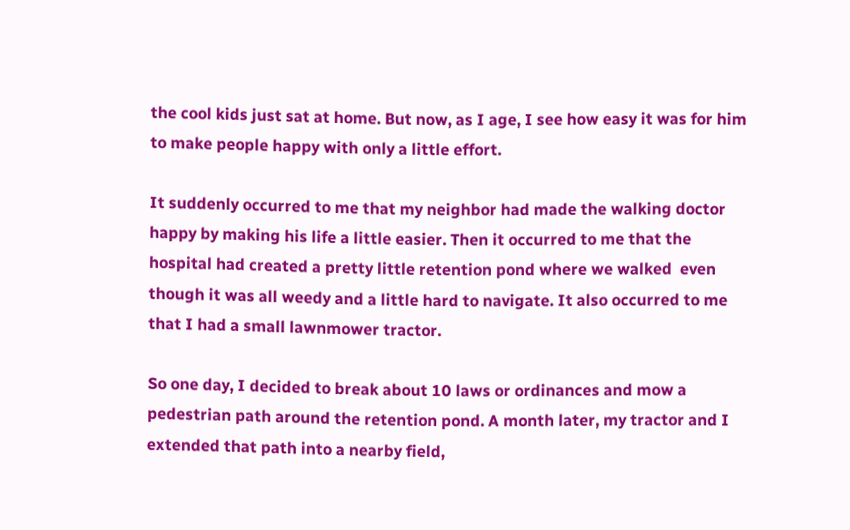the cool kids just sat at home. But now, as I age, I see how easy it was for him to make people happy with only a little effort.

It suddenly occurred to me that my neighbor had made the walking doctor happy by making his life a little easier. Then it occurred to me that the hospital had created a pretty little retention pond where we walked  even though it was all weedy and a little hard to navigate. It also occurred to me that I had a small lawnmower tractor.

So one day, I decided to break about 10 laws or ordinances and mow a pedestrian path around the retention pond. A month later, my tractor and I extended that path into a nearby field,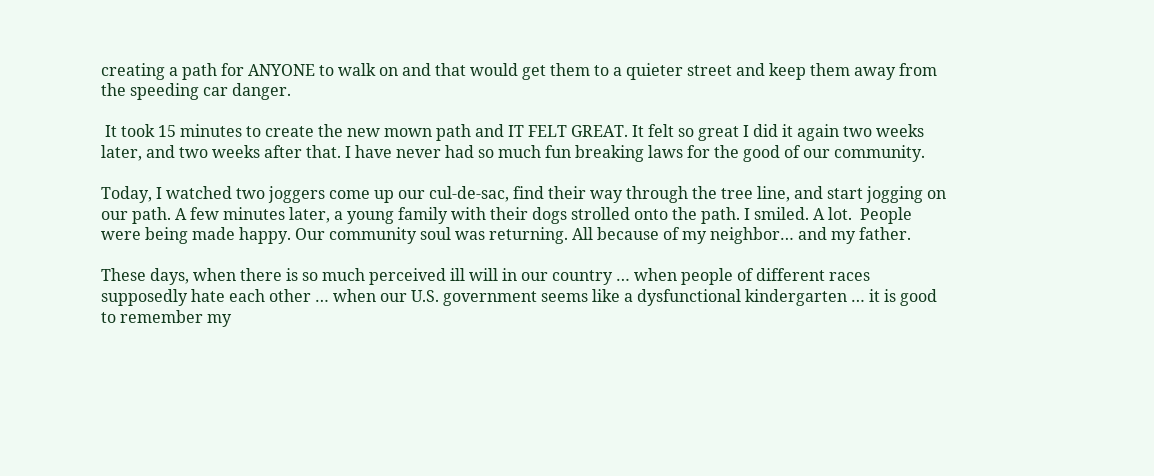creating a path for ANYONE to walk on and that would get them to a quieter street and keep them away from the speeding car danger.

 It took 15 minutes to create the new mown path and IT FELT GREAT. It felt so great I did it again two weeks later, and two weeks after that. I have never had so much fun breaking laws for the good of our community.

Today, I watched two joggers come up our cul-de-sac, find their way through the tree line, and start jogging on our path. A few minutes later, a young family with their dogs strolled onto the path. I smiled. A lot.  People were being made happy. Our community soul was returning. All because of my neighbor… and my father.

These days, when there is so much perceived ill will in our country … when people of different races supposedly hate each other … when our U.S. government seems like a dysfunctional kindergarten … it is good to remember my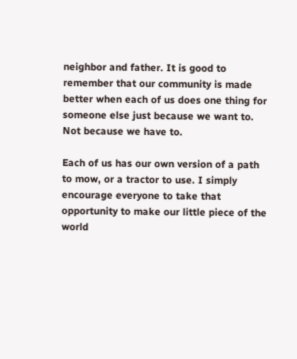neighbor and father. It is good to remember that our community is made better when each of us does one thing for someone else just because we want to. Not because we have to.

Each of us has our own version of a path to mow, or a tractor to use. I simply encourage everyone to take that opportunity to make our little piece of the world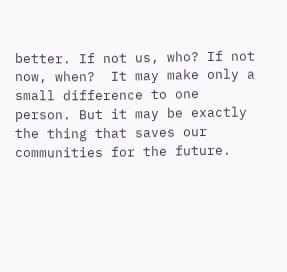better. If not us, who? If not now, when?  It may make only a small difference to one person. But it may be exactly the thing that saves our communities for the future.